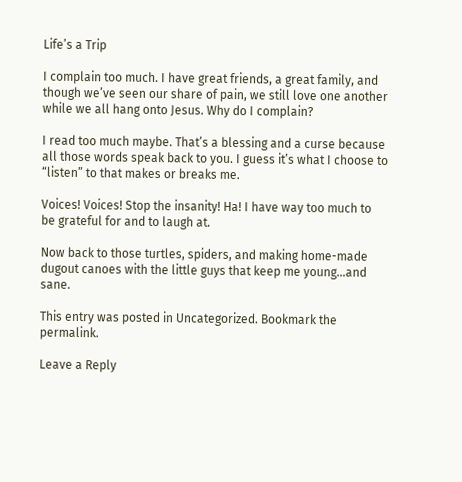Life’s a Trip

I complain too much. I have great friends, a great family, and though we’ve seen our share of pain, we still love one another while we all hang onto Jesus. Why do I complain?

I read too much maybe. That’s a blessing and a curse because all those words speak back to you. I guess it’s what I choose to “listen” to that makes or breaks me.

Voices! Voices! Stop the insanity! Ha! I have way too much to be grateful for and to laugh at.

Now back to those turtles, spiders, and making home-made dugout canoes with the little guys that keep me young…and sane.

This entry was posted in Uncategorized. Bookmark the permalink.

Leave a Reply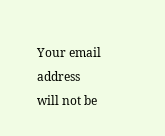Your email address will not be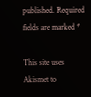published. Required fields are marked *

This site uses Akismet to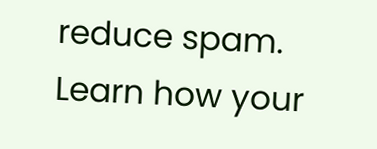reduce spam. Learn how your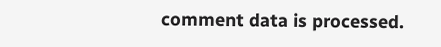comment data is processed.